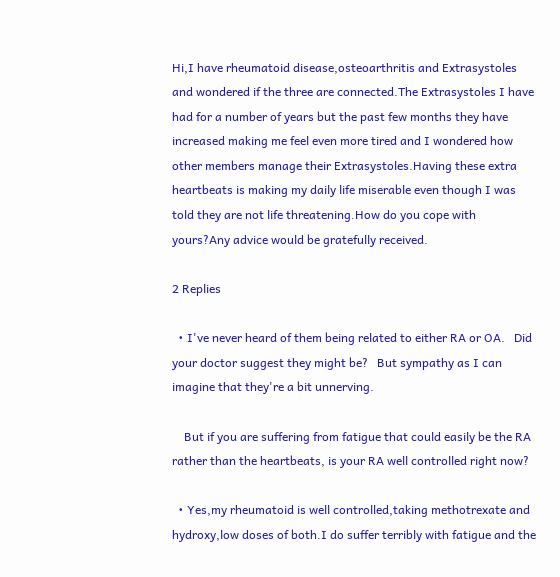Hi,I have rheumatoid disease,osteoarthritis and Extrasystoles and wondered if the three are connected.The Extrasystoles I have had for a number of years but the past few months they have increased making me feel even more tired and I wondered how other members manage their Extrasystoles.Having these extra heartbeats is making my daily life miserable even though I was told they are not life threatening.How do you cope with yours?Any advice would be gratefully received.

2 Replies

  • I've never heard of them being related to either RA or OA.   Did your doctor suggest they might be?   But sympathy as I can imagine that they're a bit unnerving.

    But if you are suffering from fatigue that could easily be the RA rather than the heartbeats, is your RA well controlled right now?

  • Yes,my rheumatoid is well controlled,taking methotrexate and hydroxy,low doses of both.I do suffer terribly with fatigue and the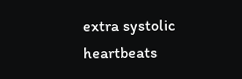extra systolic heartbeats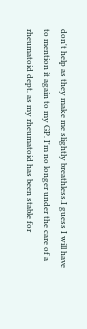don't help as they make me slightly breathless.I guess I will have to mention it again to my GP. I'm no longer under the care of a rheumatoid dept. as my rheumatoid has been stable for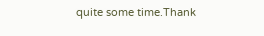quite some time.Thank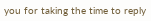you for taking the time to reply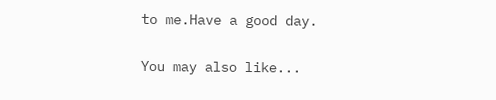to me.Have a good day.

You may also like...